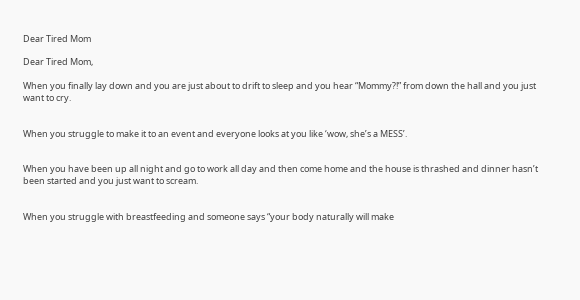Dear Tired Mom

Dear Tired Mom,

When you finally lay down and you are just about to drift to sleep and you hear “Mommy?!” from down the hall and you just want to cry.


When you struggle to make it to an event and everyone looks at you like ‘wow, she’s a MESS’.


When you have been up all night and go to work all day and then come home and the house is thrashed and dinner hasn’t been started and you just want to scream.


When you struggle with breastfeeding and someone says “your body naturally will make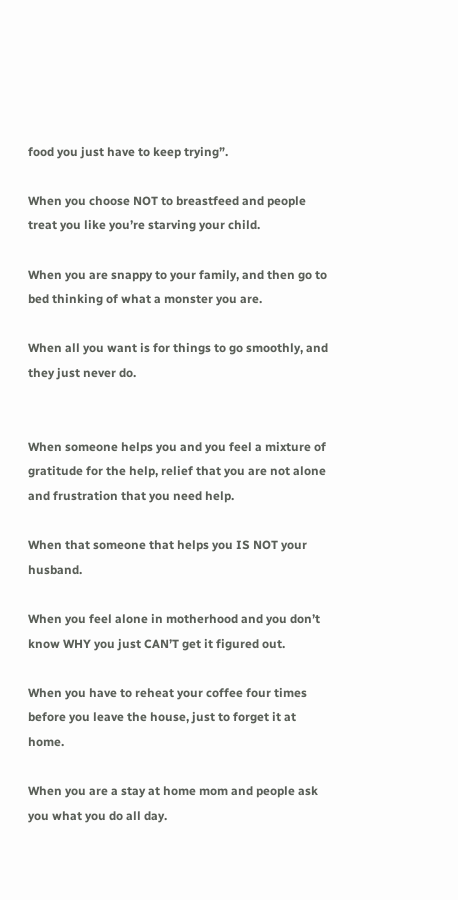food you just have to keep trying”.

When you choose NOT to breastfeed and people treat you like you’re starving your child.

When you are snappy to your family, and then go to bed thinking of what a monster you are.

When all you want is for things to go smoothly, and they just never do.


When someone helps you and you feel a mixture of gratitude for the help, relief that you are not alone and frustration that you need help.

When that someone that helps you IS NOT your husband.

When you feel alone in motherhood and you don’t know WHY you just CAN’T get it figured out.

When you have to reheat your coffee four times before you leave the house, just to forget it at home.

When you are a stay at home mom and people ask you what you do all day.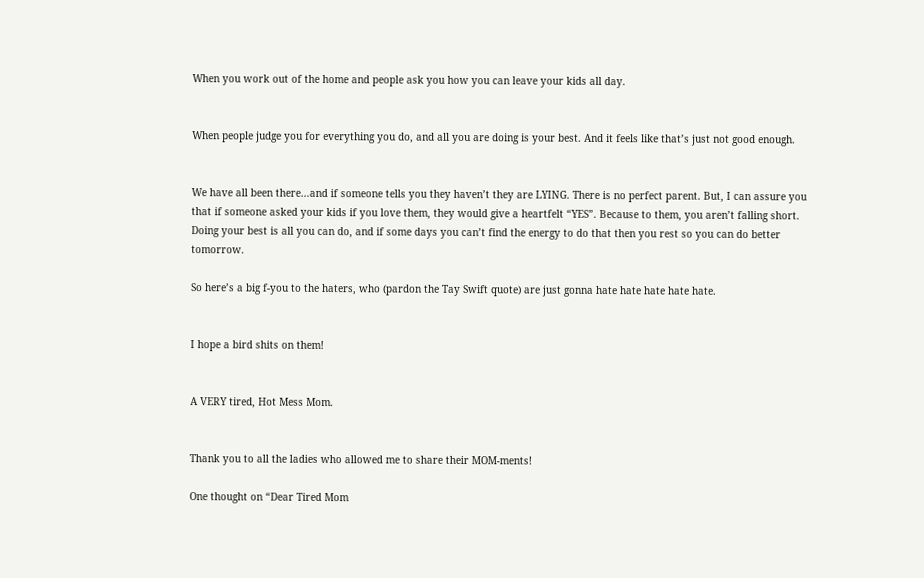When you work out of the home and people ask you how you can leave your kids all day.


When people judge you for everything you do, and all you are doing is your best. And it feels like that’s just not good enough.


We have all been there…and if someone tells you they haven’t they are LYING. There is no perfect parent. But, I can assure you that if someone asked your kids if you love them, they would give a heartfelt “YES”. Because to them, you aren’t falling short. Doing your best is all you can do, and if some days you can’t find the energy to do that then you rest so you can do better tomorrow.

So here’s a big f-you to the haters, who (pardon the Tay Swift quote) are just gonna hate hate hate hate hate.


I hope a bird shits on them!


A VERY tired, Hot Mess Mom.


Thank you to all the ladies who allowed me to share their MOM-ments!

One thought on “Dear Tired Mom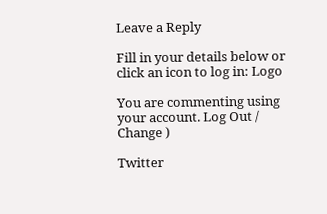Leave a Reply

Fill in your details below or click an icon to log in: Logo

You are commenting using your account. Log Out / Change )

Twitter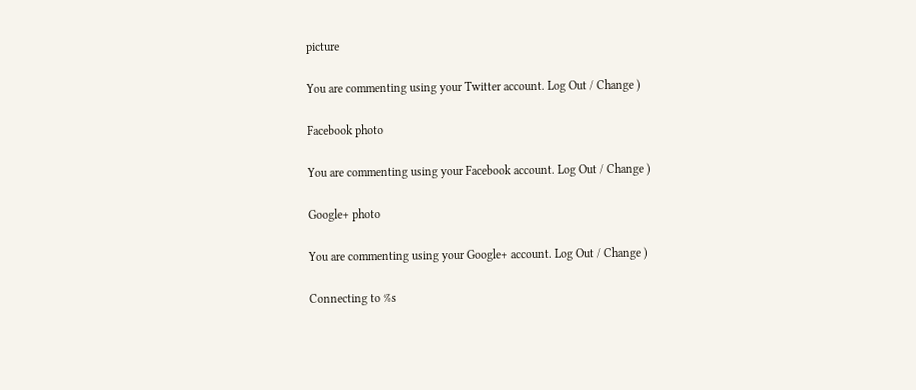picture

You are commenting using your Twitter account. Log Out / Change )

Facebook photo

You are commenting using your Facebook account. Log Out / Change )

Google+ photo

You are commenting using your Google+ account. Log Out / Change )

Connecting to %s